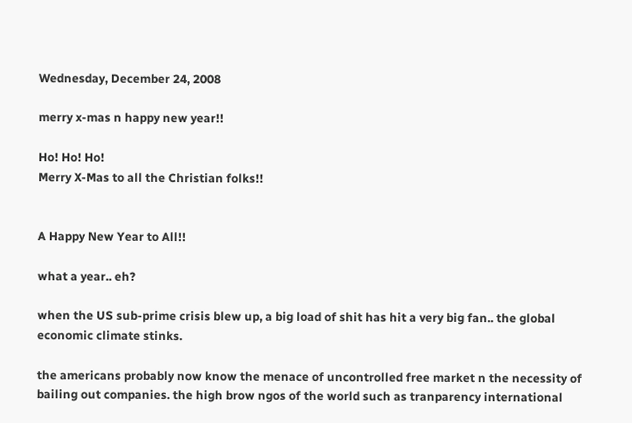Wednesday, December 24, 2008

merry x-mas n happy new year!!

Ho! Ho! Ho!
Merry X-Mas to all the Christian folks!!


A Happy New Year to All!!

what a year.. eh?

when the US sub-prime crisis blew up, a big load of shit has hit a very big fan.. the global economic climate stinks.

the americans probably now know the menace of uncontrolled free market n the necessity of bailing out companies. the high brow ngos of the world such as tranparency international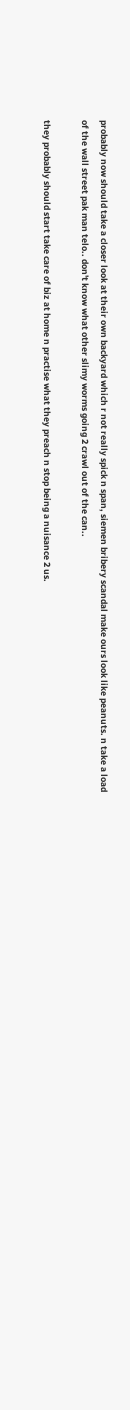probably now should take a closer look at their own backyard which r not really spick n span, siemen bribery scandal make ours look like peanuts. n take a load of the wall street pak man telo.. don't know what other slimy worms going 2 crawl out of the can..

they probably should start take care of biz at home n practise what they preach n stop being a nuisance 2 us.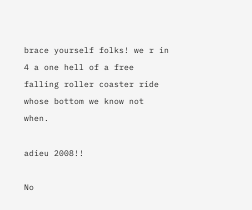brace yourself folks! we r in 4 a one hell of a free falling roller coaster ride whose bottom we know not when.

adieu 2008!!

No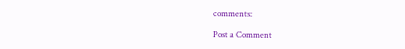comments:

Post a Comment